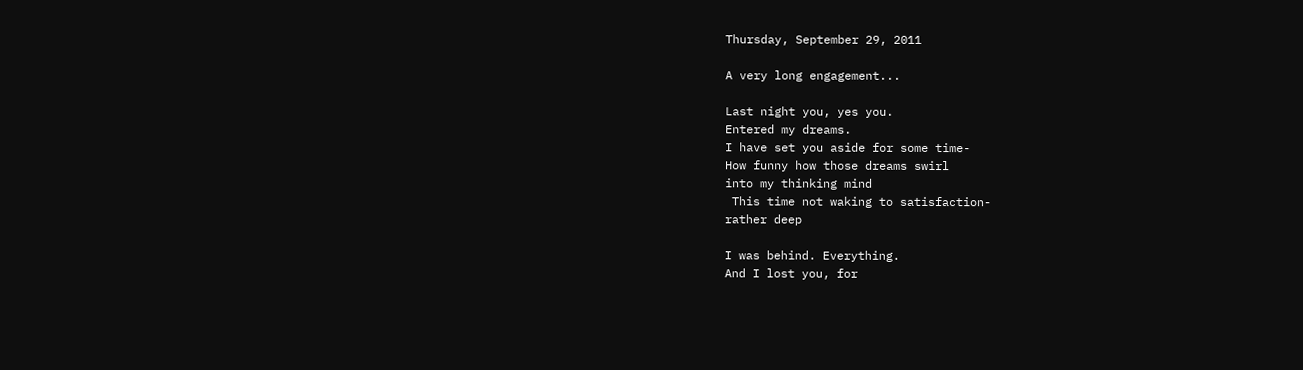Thursday, September 29, 2011

A very long engagement...

Last night you, yes you.
Entered my dreams.
I have set you aside for some time-
How funny how those dreams swirl
into my thinking mind
 This time not waking to satisfaction-
rather deep

I was behind. Everything.
And I lost you, for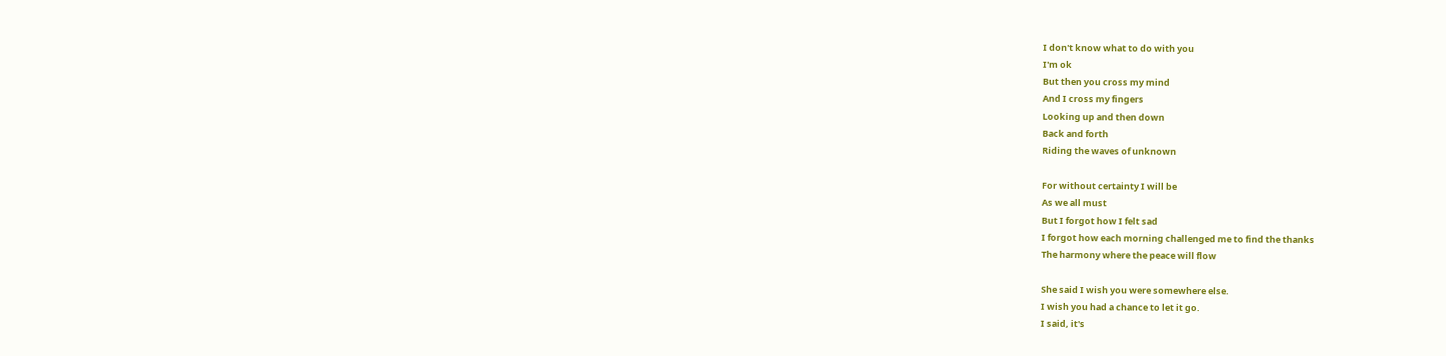I don't know what to do with you
I'm ok
But then you cross my mind
And I cross my fingers
Looking up and then down
Back and forth
Riding the waves of unknown

For without certainty I will be
As we all must
But I forgot how I felt sad
I forgot how each morning challenged me to find the thanks
The harmony where the peace will flow

She said I wish you were somewhere else.
I wish you had a chance to let it go.
I said, it's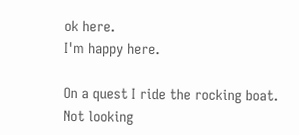ok here.
I'm happy here.

On a quest I ride the rocking boat.
Not looking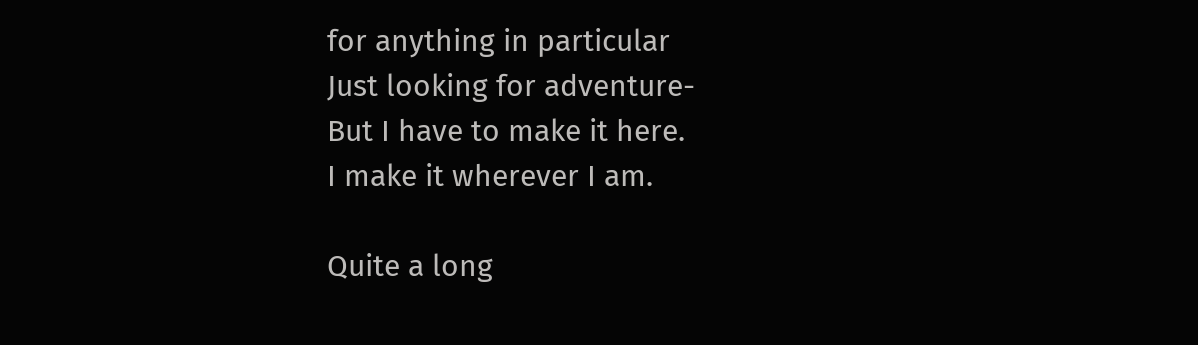for anything in particular
Just looking for adventure-
But I have to make it here.
I make it wherever I am.

Quite a long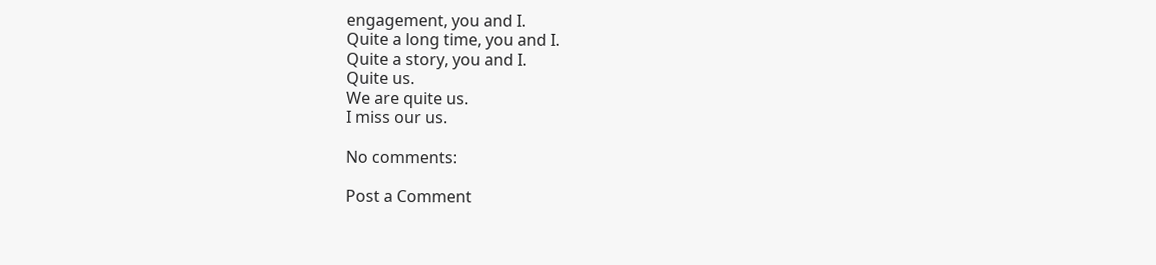engagement, you and I.
Quite a long time, you and I.
Quite a story, you and I.
Quite us.
We are quite us.
I miss our us.

No comments:

Post a Comment